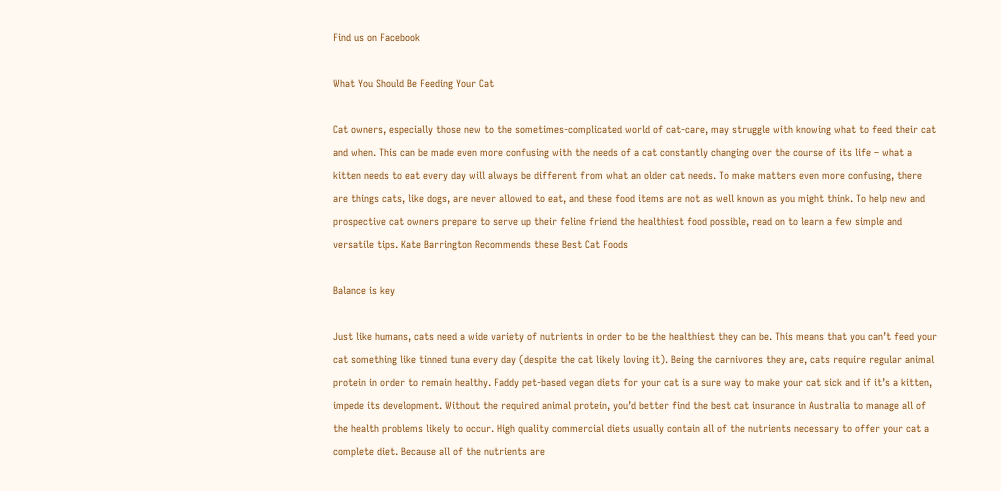Find us on Facebook

What You Should Be Feeding Your Cat

Cat owners, especially those new to the sometimes-complicated world of cat-care, may struggle with knowing what to feed their cat and when. This can be made even more confusing with the needs of a cat constantly changing over the course of its life – what a kitten needs to eat every day will always be different from what an older cat needs. To make matters even more confusing, there are things cats, like dogs, are never allowed to eat, and these food items are not as well known as you might think. To help new and prospective cat owners prepare to serve up their feline friend the healthiest food possible, read on to learn a few simple and versatile tips. Kate Barrington Recommends these Best Cat Foods

Balance is key

Just like humans, cats need a wide variety of nutrients in order to be the healthiest they can be. This means that you can’t feed your cat something like tinned tuna every day (despite the cat likely loving it). Being the carnivores they are, cats require regular animal protein in order to remain healthy. Faddy pet-based vegan diets for your cat is a sure way to make your cat sick and if it’s a kitten, impede its development. Without the required animal protein, you’d better find the best cat insurance in Australia to manage all of the health problems likely to occur. High quality commercial diets usually contain all of the nutrients necessary to offer your cat a complete diet. Because all of the nutrients are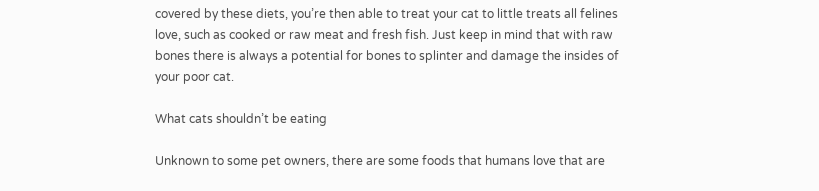covered by these diets, you’re then able to treat your cat to little treats all felines love, such as cooked or raw meat and fresh fish. Just keep in mind that with raw bones there is always a potential for bones to splinter and damage the insides of your poor cat.

What cats shouldn’t be eating

Unknown to some pet owners, there are some foods that humans love that are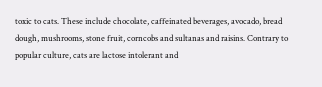toxic to cats. These include chocolate, caffeinated beverages, avocado, bread dough, mushrooms, stone fruit, corncobs and sultanas and raisins. Contrary to popular culture, cats are lactose intolerant and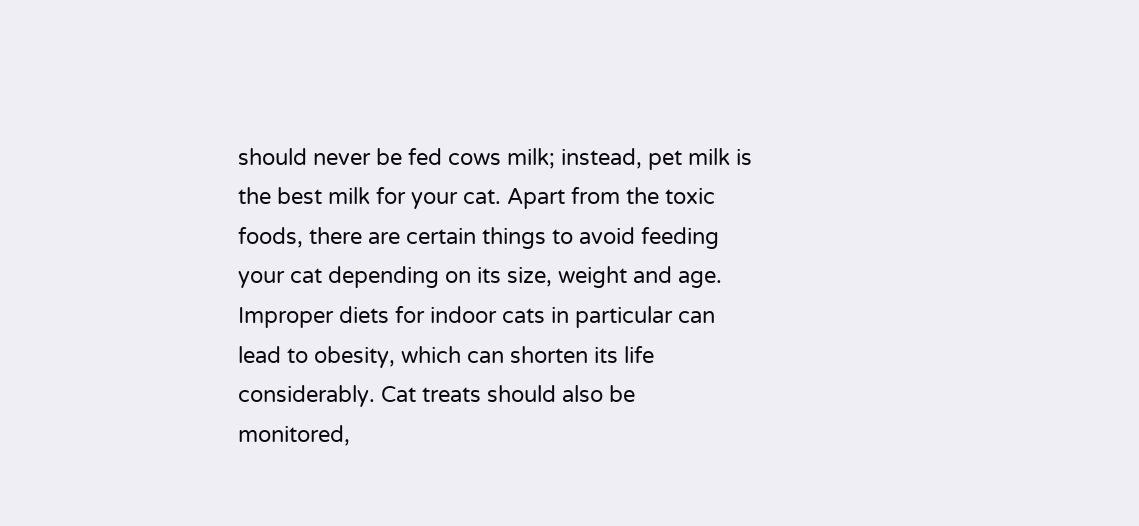should never be fed cows milk; instead, pet milk is the best milk for your cat. Apart from the toxic foods, there are certain things to avoid feeding your cat depending on its size, weight and age. Improper diets for indoor cats in particular can lead to obesity, which can shorten its life considerably. Cat treats should also be monitored,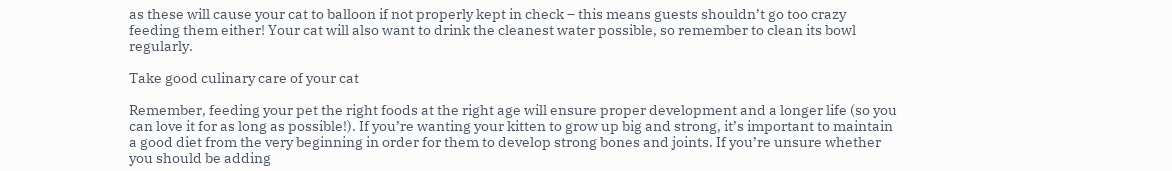as these will cause your cat to balloon if not properly kept in check – this means guests shouldn’t go too crazy feeding them either! Your cat will also want to drink the cleanest water possible, so remember to clean its bowl regularly.

Take good culinary care of your cat

Remember, feeding your pet the right foods at the right age will ensure proper development and a longer life (so you can love it for as long as possible!). If you’re wanting your kitten to grow up big and strong, it’s important to maintain a good diet from the very beginning in order for them to develop strong bones and joints. If you’re unsure whether you should be adding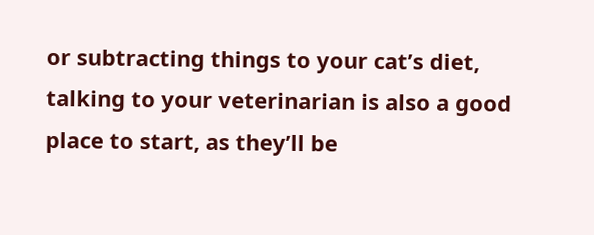or subtracting things to your cat’s diet, talking to your veterinarian is also a good place to start, as they’ll be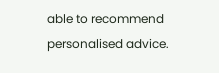able to recommend personalised advice.